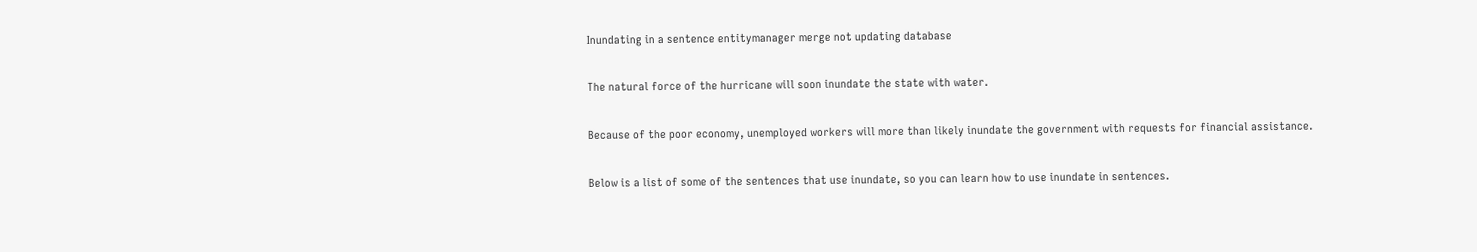Inundating in a sentence entitymanager merge not updating database

The natural force of the hurricane will soon inundate the state with water.

Because of the poor economy, unemployed workers will more than likely inundate the government with requests for financial assistance.

Below is a list of some of the sentences that use inundate, so you can learn how to use inundate in sentences.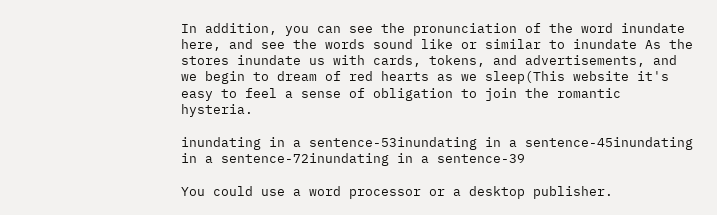In addition, you can see the pronunciation of the word inundate here, and see the words sound like or similar to inundate As the stores inundate us with cards, tokens, and advertisements, and we begin to dream of red hearts as we sleep(This website it's easy to feel a sense of obligation to join the romantic hysteria.

inundating in a sentence-53inundating in a sentence-45inundating in a sentence-72inundating in a sentence-39

You could use a word processor or a desktop publisher.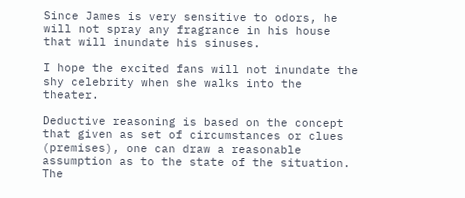Since James is very sensitive to odors, he will not spray any fragrance in his house that will inundate his sinuses.

I hope the excited fans will not inundate the shy celebrity when she walks into the theater.

Deductive reasoning is based on the concept that given as set of circumstances or clues (premises), one can draw a reasonable assumption as to the state of the situation. The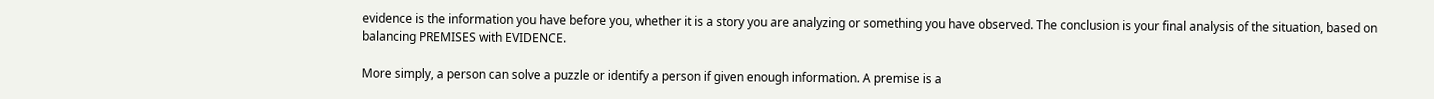evidence is the information you have before you, whether it is a story you are analyzing or something you have observed. The conclusion is your final analysis of the situation, based on balancing PREMISES with EVIDENCE.

More simply, a person can solve a puzzle or identify a person if given enough information. A premise is a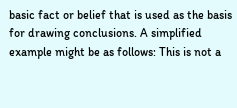basic fact or belief that is used as the basis for drawing conclusions. A simplified example might be as follows: This is not a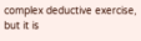complex deductive exercise, but it is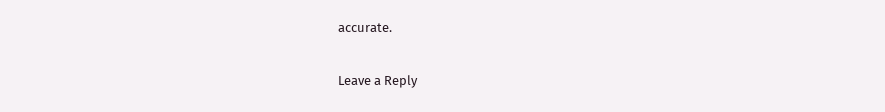accurate.

Leave a Reply